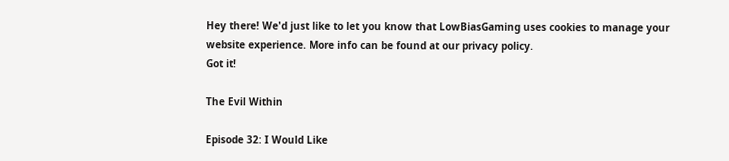Hey there! We'd just like to let you know that LowBiasGaming uses cookies to manage your website experience. More info can be found at our privacy policy.
Got it!

The Evil Within

Episode 32: I Would Like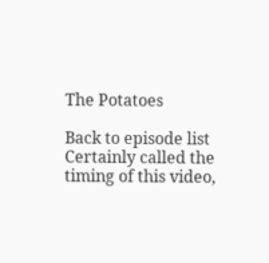The Potatoes

Back to episode list
Certainly called the timing of this video,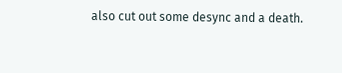also cut out some desync and a death.